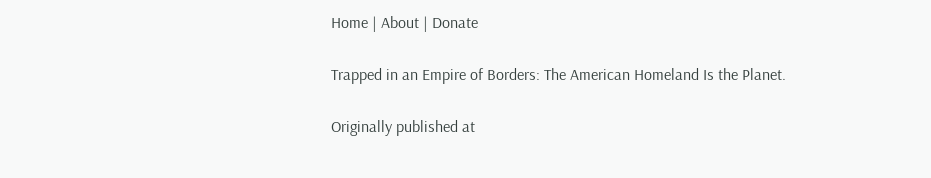Home | About | Donate

Trapped in an Empire of Borders: The American Homeland Is the Planet.

Originally published at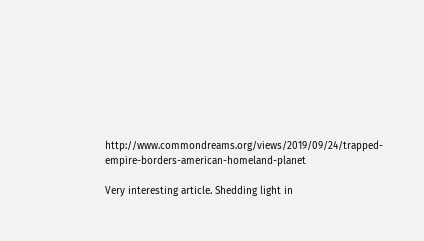http://www.commondreams.org/views/2019/09/24/trapped-empire-borders-american-homeland-planet

Very interesting article. Shedding light in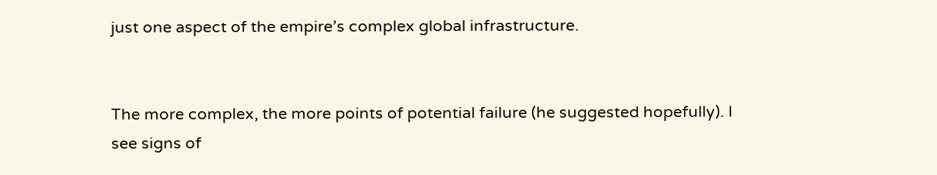just one aspect of the empire’s complex global infrastructure.


The more complex, the more points of potential failure (he suggested hopefully). I see signs of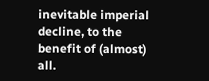inevitable imperial decline, to the benefit of (almost) all.